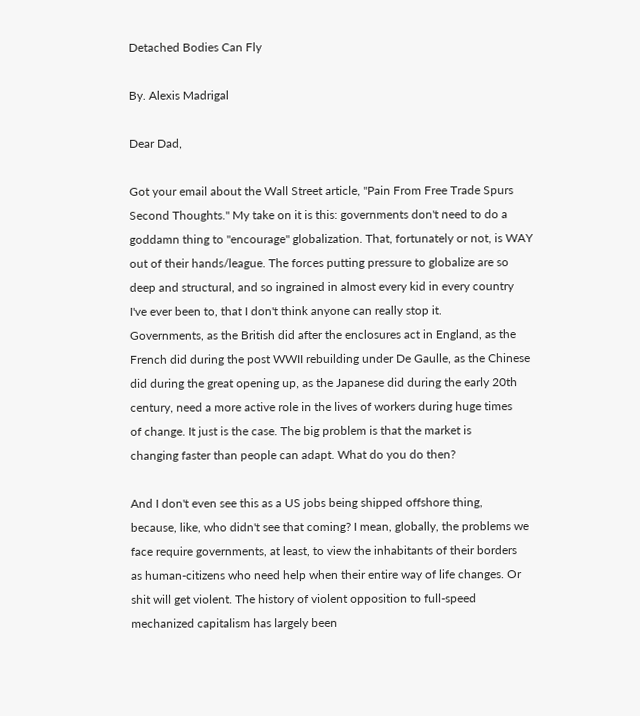Detached Bodies Can Fly

By. Alexis Madrigal

Dear Dad,

Got your email about the Wall Street article, "Pain From Free Trade Spurs
Second Thoughts." My take on it is this: governments don't need to do a
goddamn thing to "encourage" globalization. That, fortunately or not, is WAY
out of their hands/league. The forces putting pressure to globalize are so
deep and structural, and so ingrained in almost every kid in every country
I've ever been to, that I don't think anyone can really stop it.
Governments, as the British did after the enclosures act in England, as the
French did during the post WWII rebuilding under De Gaulle, as the Chinese
did during the great opening up, as the Japanese did during the early 20th
century, need a more active role in the lives of workers during huge times
of change. It just is the case. The big problem is that the market is
changing faster than people can adapt. What do you do then?

And I don't even see this as a US jobs being shipped offshore thing,
because, like, who didn't see that coming? I mean, globally, the problems we
face require governments, at least, to view the inhabitants of their borders
as human-citizens who need help when their entire way of life changes. Or
shit will get violent. The history of violent opposition to full-speed
mechanized capitalism has largely been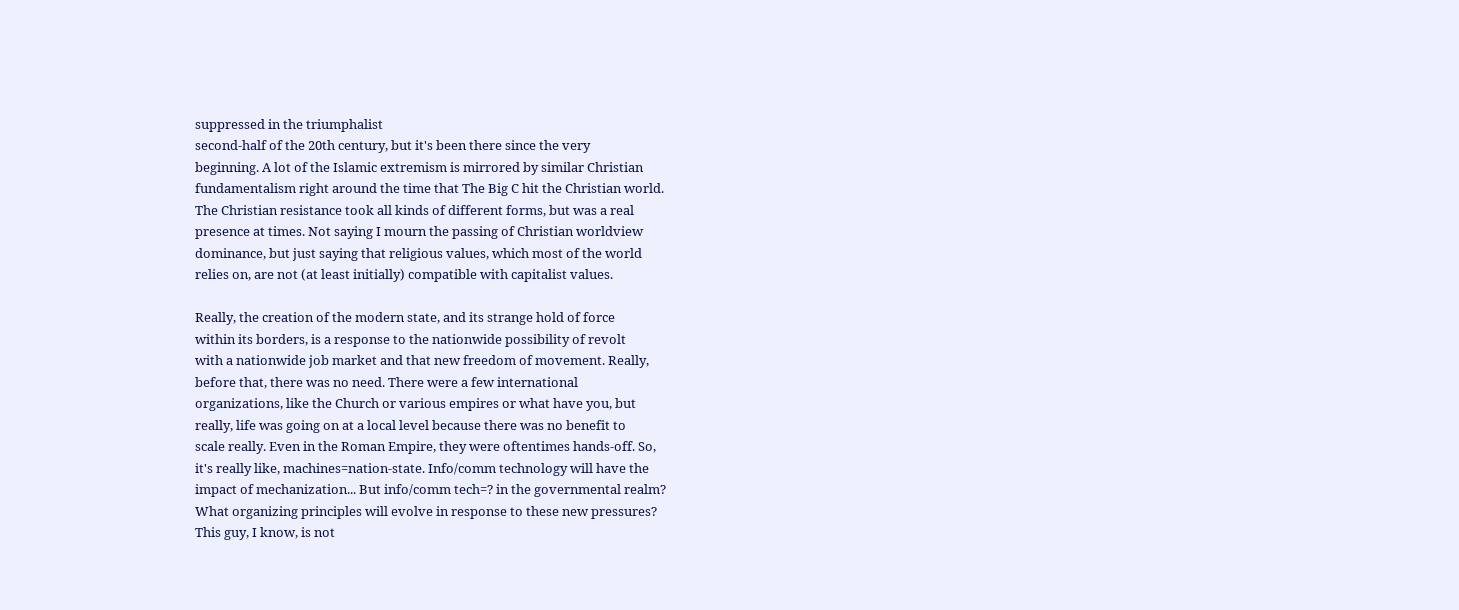suppressed in the triumphalist
second-half of the 20th century, but it's been there since the very
beginning. A lot of the Islamic extremism is mirrored by similar Christian
fundamentalism right around the time that The Big C hit the Christian world.
The Christian resistance took all kinds of different forms, but was a real
presence at times. Not saying I mourn the passing of Christian worldview
dominance, but just saying that religious values, which most of the world
relies on, are not (at least initially) compatible with capitalist values.

Really, the creation of the modern state, and its strange hold of force
within its borders, is a response to the nationwide possibility of revolt
with a nationwide job market and that new freedom of movement. Really,
before that, there was no need. There were a few international
organizations, like the Church or various empires or what have you, but
really, life was going on at a local level because there was no benefit to
scale really. Even in the Roman Empire, they were oftentimes hands-off. So,
it's really like, machines=nation-state. Info/comm technology will have the
impact of mechanization... But info/comm tech=? in the governmental realm?
What organizing principles will evolve in response to these new pressures?
This guy, I know, is not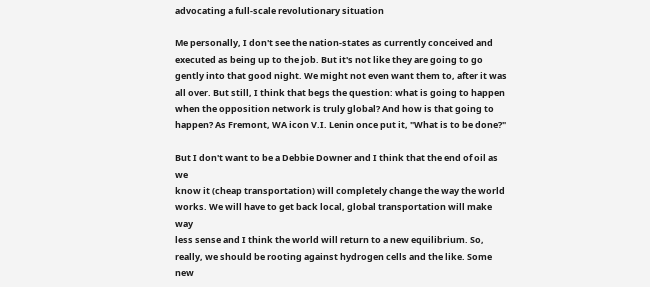advocating a full-scale revolutionary situation

Me personally, I don't see the nation-states as currently conceived and
executed as being up to the job. But it's not like they are going to go
gently into that good night. We might not even want them to, after it was
all over. But still, I think that begs the question: what is going to happen
when the opposition network is truly global? And how is that going to
happen? As Fremont, WA icon V.I. Lenin once put it, "What is to be done?"

But I don't want to be a Debbie Downer and I think that the end of oil as we
know it (cheap transportation) will completely change the way the world
works. We will have to get back local, global transportation will make way
less sense and I think the world will return to a new equilibrium. So,
really, we should be rooting against hydrogen cells and the like. Some new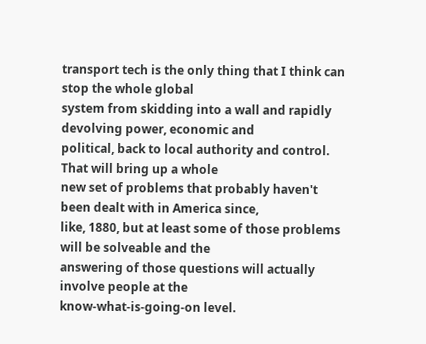transport tech is the only thing that I think can stop the whole global
system from skidding into a wall and rapidly devolving power, economic and
political, back to local authority and control. That will bring up a whole
new set of problems that probably haven't been dealt with in America since,
like, 1880, but at least some of those problems will be solveable and the
answering of those questions will actually involve people at the
know-what-is-going-on level.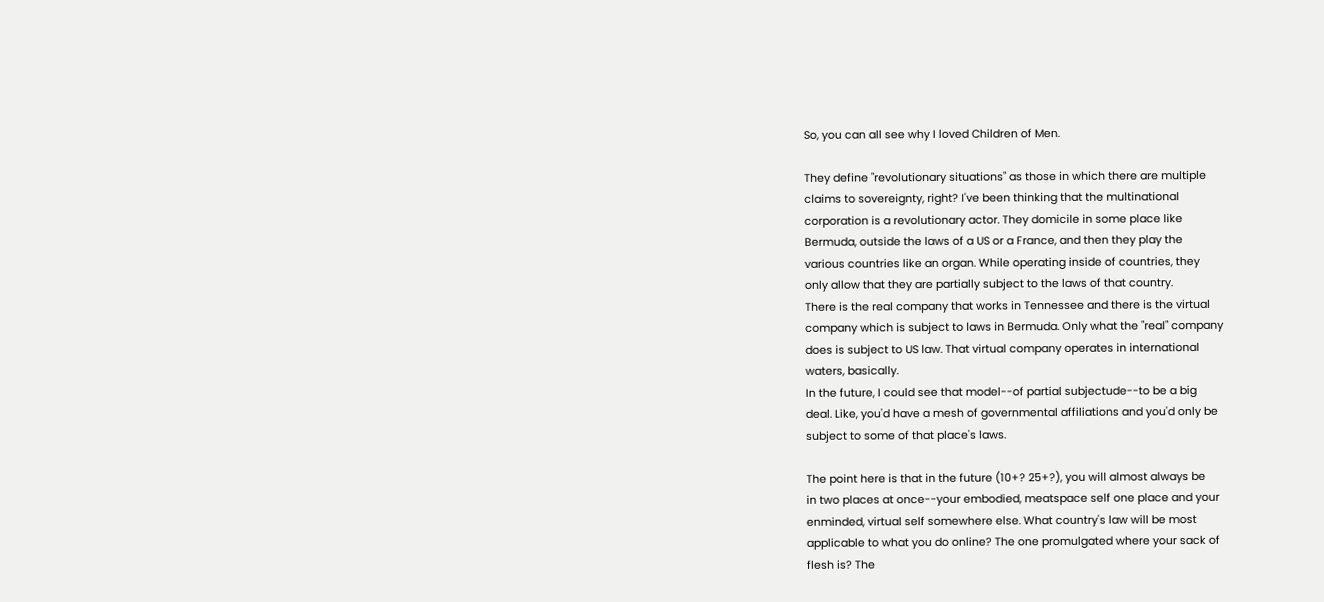So, you can all see why I loved Children of Men.

They define "revolutionary situations" as those in which there are multiple
claims to sovereignty, right? I've been thinking that the multinational
corporation is a revolutionary actor. They domicile in some place like
Bermuda, outside the laws of a US or a France, and then they play the
various countries like an organ. While operating inside of countries, they
only allow that they are partially subject to the laws of that country.
There is the real company that works in Tennessee and there is the virtual
company which is subject to laws in Bermuda. Only what the "real" company
does is subject to US law. That virtual company operates in international
waters, basically.
In the future, I could see that model--of partial subjectude--to be a big
deal. Like, you'd have a mesh of governmental affiliations and you'd only be
subject to some of that place's laws.

The point here is that in the future (10+? 25+?), you will almost always be
in two places at once--your embodied, meatspace self one place and your
enminded, virtual self somewhere else. What country's law will be most
applicable to what you do online? The one promulgated where your sack of
flesh is? The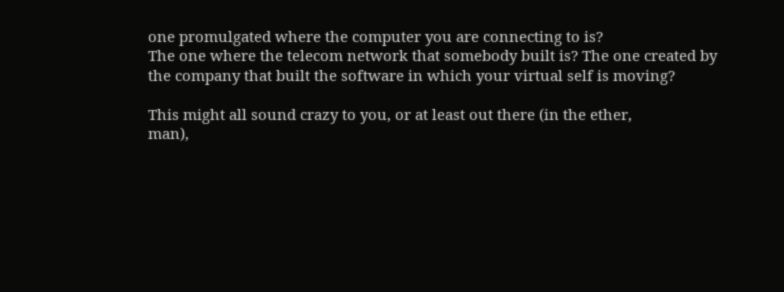one promulgated where the computer you are connecting to is?
The one where the telecom network that somebody built is? The one created by
the company that built the software in which your virtual self is moving?

This might all sound crazy to you, or at least out there (in the ether,
man),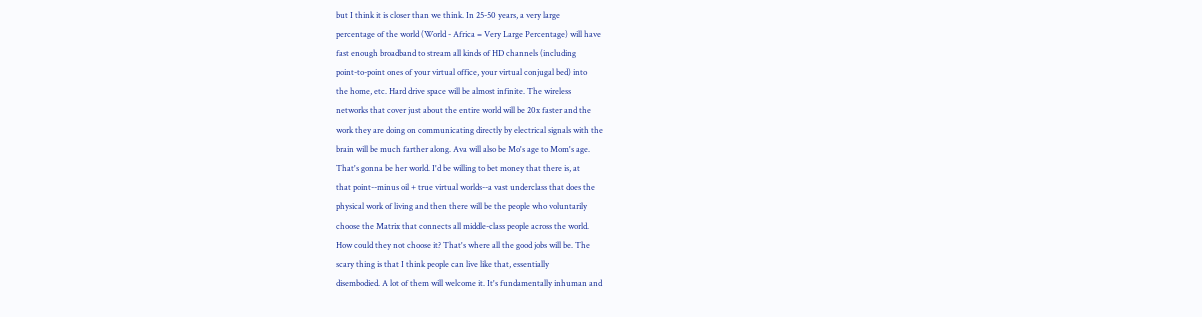but I think it is closer than we think. In 25-50 years, a very large
percentage of the world (World - Africa = Very Large Percentage) will have
fast enough broadband to stream all kinds of HD channels (including
point-to-point ones of your virtual office, your virtual conjugal bed) into
the home, etc. Hard drive space will be almost infinite. The wireless
networks that cover just about the entire world will be 20x faster and the
work they are doing on communicating directly by electrical signals with the
brain will be much farther along. Ava will also be Mo's age to Mom's age.
That's gonna be her world. I'd be willing to bet money that there is, at
that point--minus oil + true virtual worlds--a vast underclass that does the
physical work of living and then there will be the people who voluntarily
choose the Matrix that connects all middle-class people across the world.
How could they not choose it? That's where all the good jobs will be. The
scary thing is that I think people can live like that, essentially
disembodied. A lot of them will welcome it. It's fundamentally inhuman and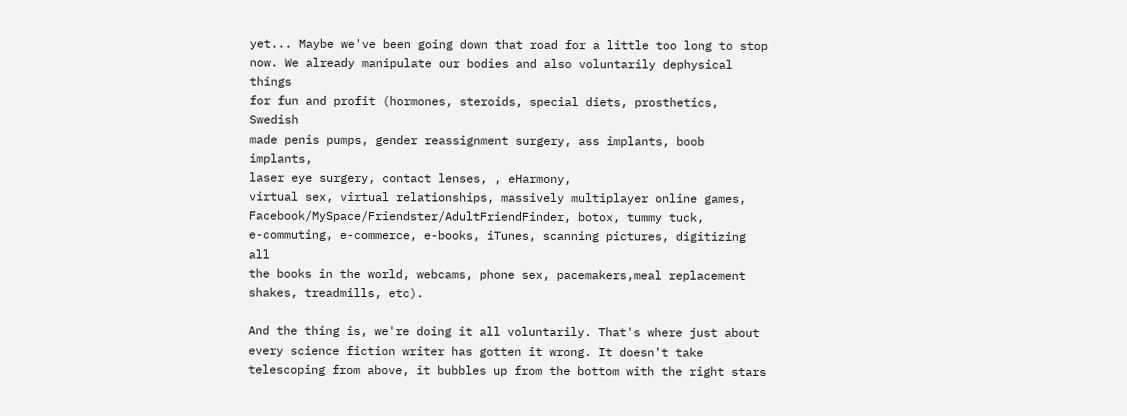yet... Maybe we've been going down that road for a little too long to stop
now. We already manipulate our bodies and also voluntarily dephysical things
for fun and profit (hormones, steroids, special diets, prosthetics, Swedish
made penis pumps, gender reassignment surgery, ass implants, boob implants,
laser eye surgery, contact lenses, , eHarmony,
virtual sex, virtual relationships, massively multiplayer online games,
Facebook/MySpace/Friendster/AdultFriendFinder, botox, tummy tuck,
e-commuting, e-commerce, e-books, iTunes, scanning pictures, digitizing all
the books in the world, webcams, phone sex, pacemakers,meal replacement
shakes, treadmills, etc).

And the thing is, we're doing it all voluntarily. That's where just about
every science fiction writer has gotten it wrong. It doesn't take
telescoping from above, it bubbles up from the bottom with the right stars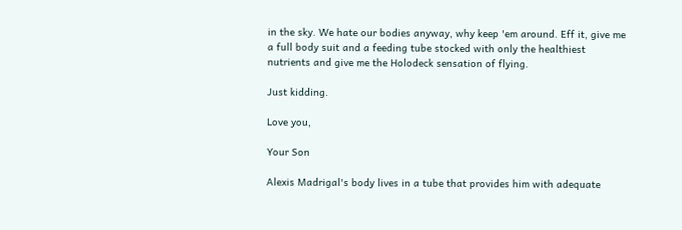in the sky. We hate our bodies anyway, why keep 'em around. Eff it, give me
a full body suit and a feeding tube stocked with only the healthiest
nutrients and give me the Holodeck sensation of flying.

Just kidding.

Love you,

Your Son

Alexis Madrigal's body lives in a tube that provides him with adequate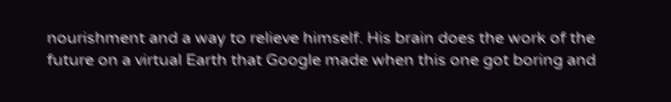nourishment and a way to relieve himself. His brain does the work of the
future on a virtual Earth that Google made when this one got boring and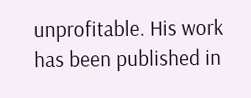unprofitable. His work has been published in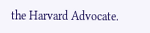the Harvard Advocate.